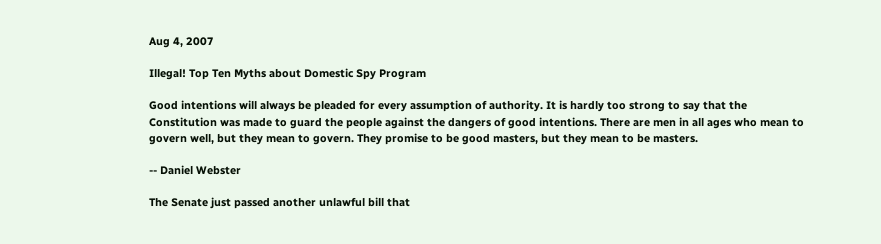Aug 4, 2007

Illegal! Top Ten Myths about Domestic Spy Program

Good intentions will always be pleaded for every assumption of authority. It is hardly too strong to say that the Constitution was made to guard the people against the dangers of good intentions. There are men in all ages who mean to govern well, but they mean to govern. They promise to be good masters, but they mean to be masters.

-- Daniel Webster

The Senate just passed another unlawful bill that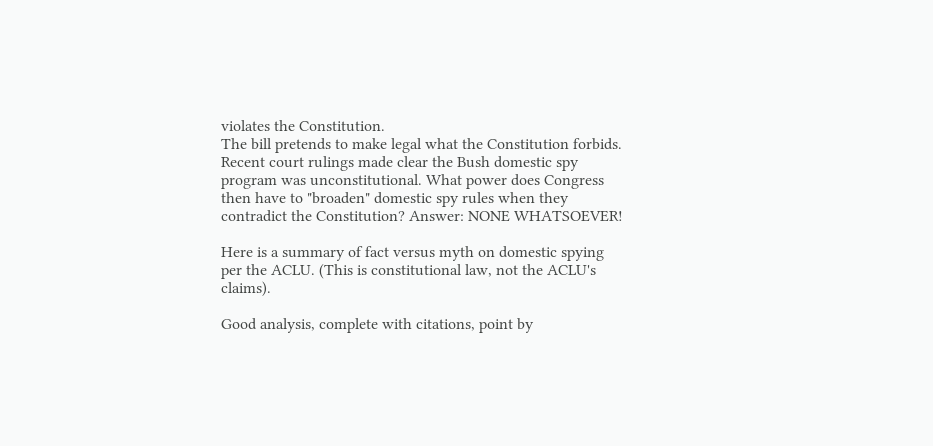violates the Constitution.
The bill pretends to make legal what the Constitution forbids. Recent court rulings made clear the Bush domestic spy program was unconstitutional. What power does Congress then have to "broaden" domestic spy rules when they contradict the Constitution? Answer: NONE WHATSOEVER!

Here is a summary of fact versus myth on domestic spying per the ACLU. (This is constitutional law, not the ACLU's claims).

Good analysis, complete with citations, point by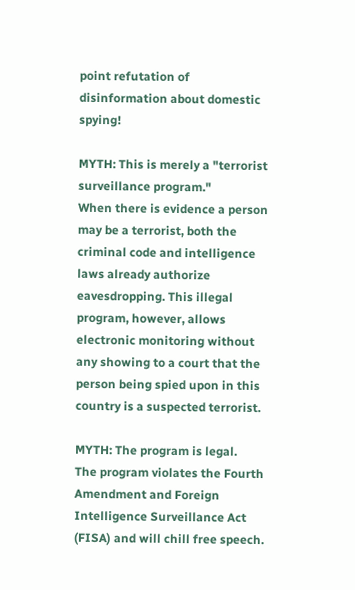point refutation of disinformation about domestic spying!

MYTH: This is merely a "terrorist surveillance program."
When there is evidence a person may be a terrorist, both the criminal code and intelligence laws already authorize eavesdropping. This illegal program, however, allows electronic monitoring without any showing to a court that the person being spied upon in this country is a suspected terrorist.

MYTH: The program is legal.
The program violates the Fourth Amendment and Foreign Intelligence Surveillance Act (FISA) and will chill free speech.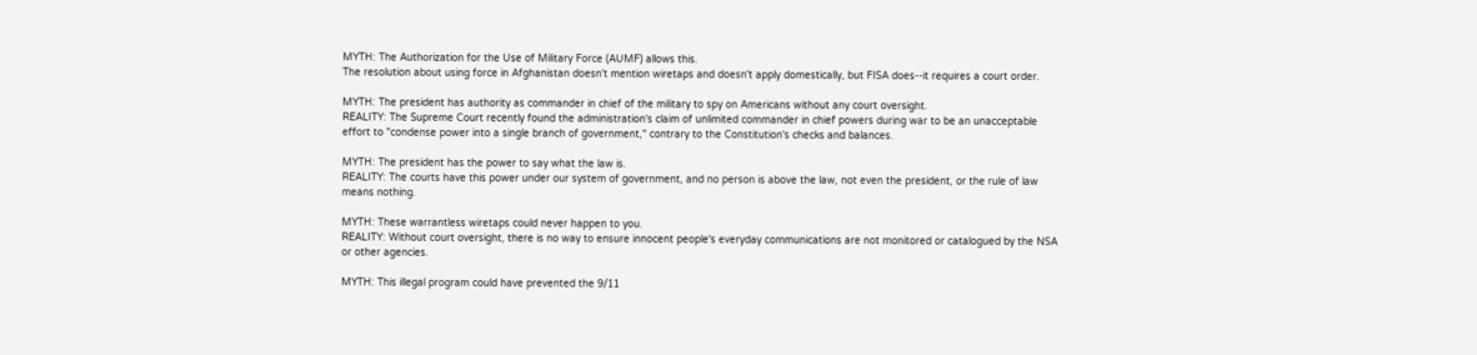MYTH: The Authorization for the Use of Military Force (AUMF) allows this.
The resolution about using force in Afghanistan doesn't mention wiretaps and doesn't apply domestically, but FISA does--it requires a court order.

MYTH: The president has authority as commander in chief of the military to spy on Americans without any court oversight.
REALITY: The Supreme Court recently found the administration's claim of unlimited commander in chief powers during war to be an unacceptable effort to "condense power into a single branch of government," contrary to the Constitution's checks and balances.

MYTH: The president has the power to say what the law is.
REALITY: The courts have this power under our system of government, and no person is above the law, not even the president, or the rule of law means nothing.

MYTH: These warrantless wiretaps could never happen to you.
REALITY: Without court oversight, there is no way to ensure innocent people's everyday communications are not monitored or catalogued by the NSA or other agencies.

MYTH: This illegal program could have prevented the 9/11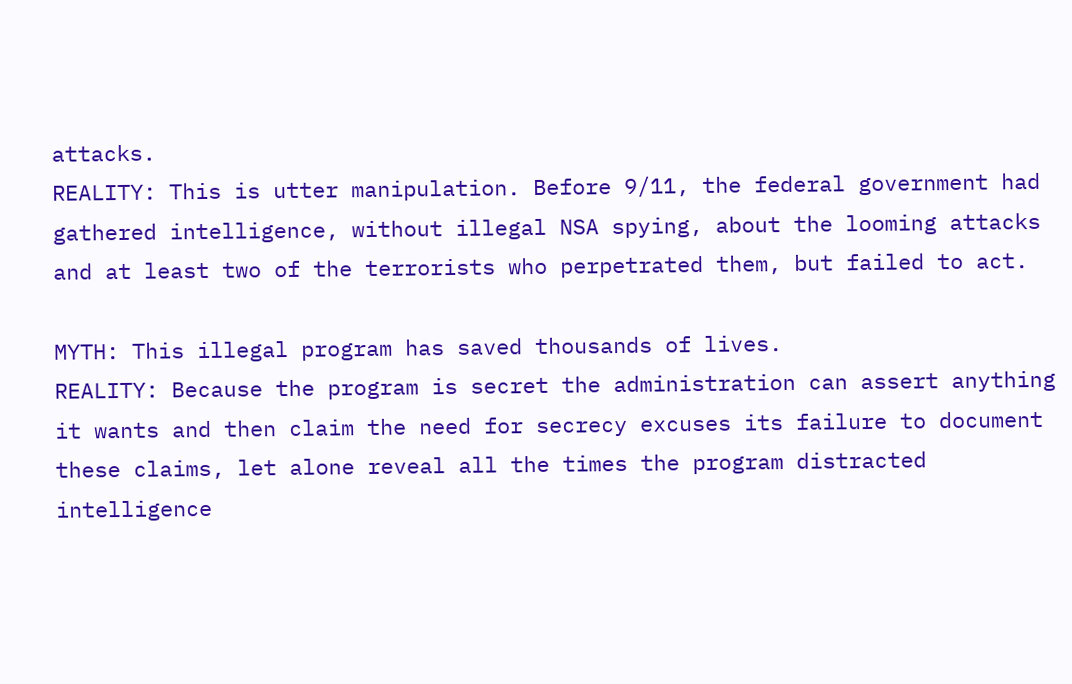attacks.
REALITY: This is utter manipulation. Before 9/11, the federal government had gathered intelligence, without illegal NSA spying, about the looming attacks and at least two of the terrorists who perpetrated them, but failed to act.

MYTH: This illegal program has saved thousands of lives.
REALITY: Because the program is secret the administration can assert anything it wants and then claim the need for secrecy excuses its failure to document these claims, let alone reveal all the times the program distracted intelligence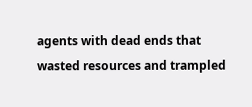agents with dead ends that wasted resources and trampled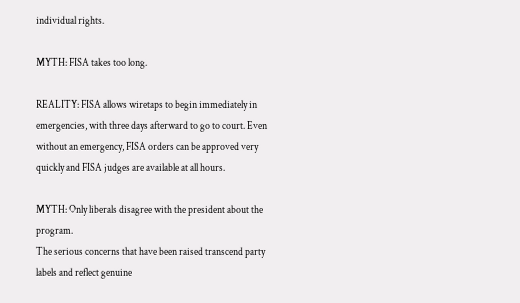individual rights.

MYTH: FISA takes too long.

REALITY: FISA allows wiretaps to begin immediately in emergencies, with three days afterward to go to court. Even without an emergency, FISA orders can be approved very quickly and FISA judges are available at all hours.

MYTH: Only liberals disagree with the president about the program.
The serious concerns that have been raised transcend party labels and reflect genuine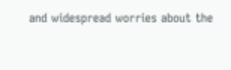and widespread worries about the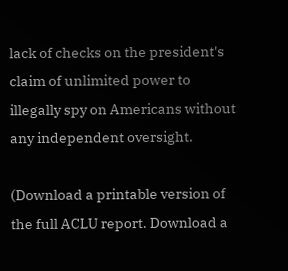lack of checks on the president's claim of unlimited power to illegally spy on Americans without any independent oversight.

(Download a printable version of the full ACLU report. Download a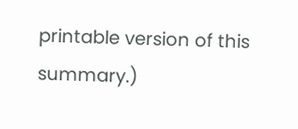printable version of this summary.)